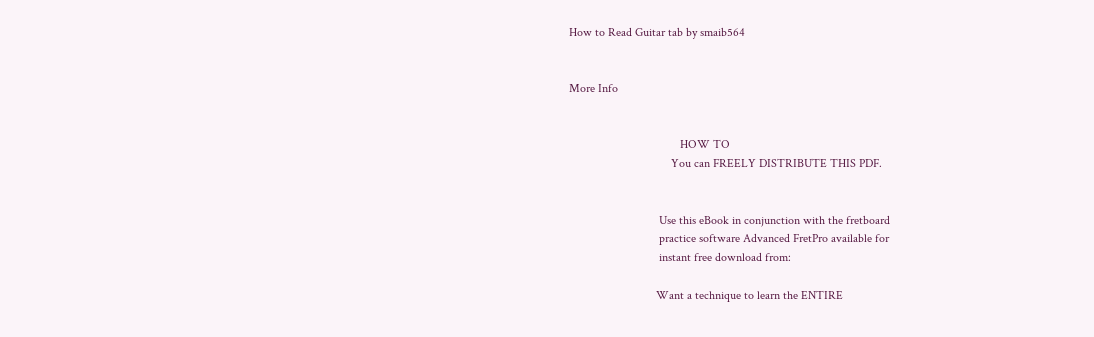How to Read Guitar tab by smaib564


More Info


                                     HOW TO
                                  You can FREELY DISTRIBUTE THIS PDF.


                              Use this eBook in conjunction with the fretboard
                              practice software Advanced FretPro available for
                              instant free download from:

                             Want a technique to learn the ENTIRE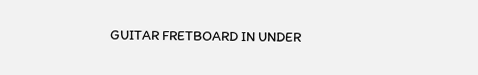GUITAR FRETBOARD IN UNDER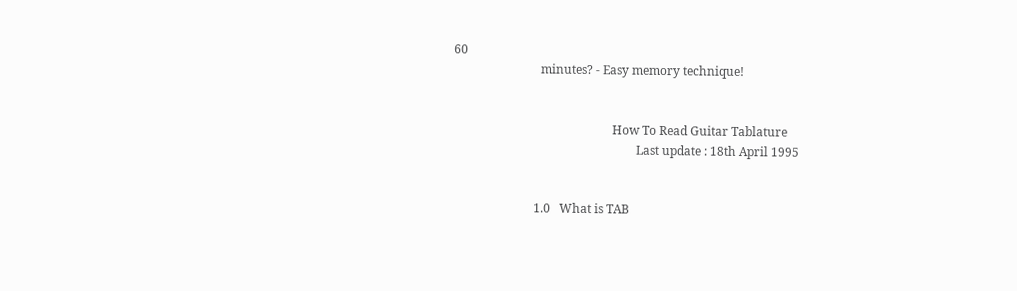60
                             minutes? - Easy memory technique!


                                                     How To Read Guitar Tablature
                                                             Last update : 18th April 1995


                           1.0   What is TAB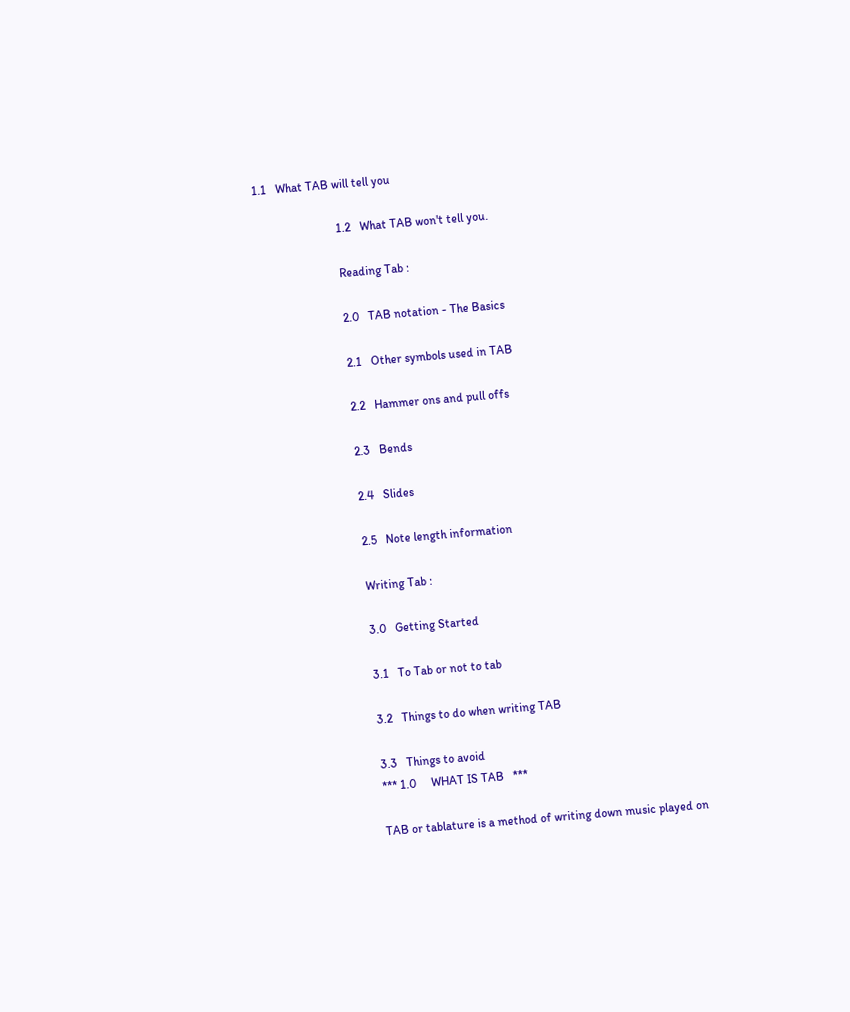1.1   What TAB will tell you

                           1.2   What TAB won't tell you.

                           Reading Tab :

                           2.0   TAB notation - The Basics

                           2.1   Other symbols used in TAB

                           2.2   Hammer ons and pull offs

                           2.3   Bends

                           2.4   Slides

                           2.5   Note length information

                           Writing Tab :

                           3.0   Getting Started

                           3.1   To Tab or not to tab

                           3.2   Things to do when writing TAB

                           3.3   Things to avoid
                           *** 1.0     WHAT IS TAB   ***

                           TAB or tablature is a method of writing down music played on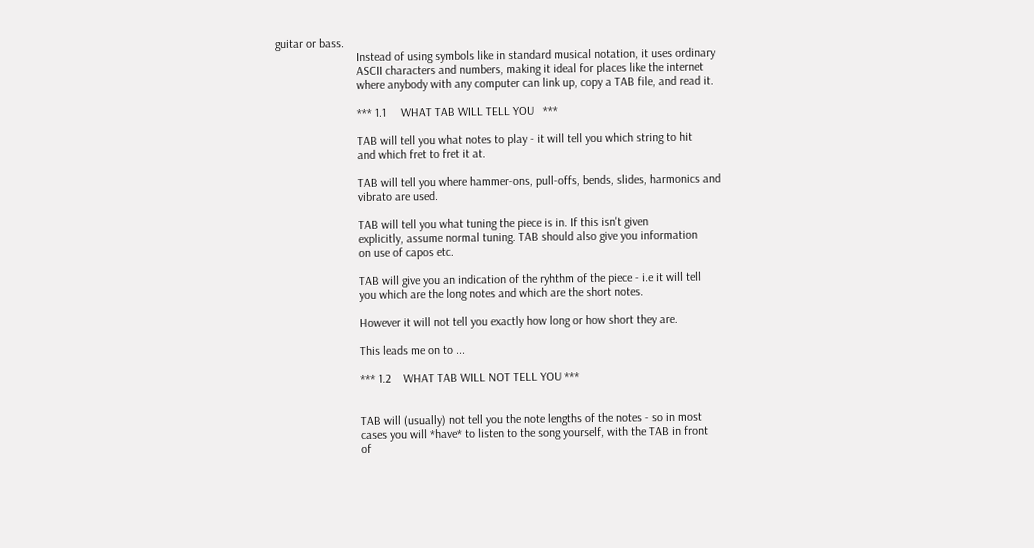guitar or bass.
                           Instead of using symbols like in standard musical notation, it uses ordinary
                           ASCII characters and numbers, making it ideal for places like the internet
                           where anybody with any computer can link up, copy a TAB file, and read it.

                           *** 1.1     WHAT TAB WILL TELL YOU   ***

                           TAB will tell you what notes to play - it will tell you which string to hit
                           and which fret to fret it at.

                           TAB will tell you where hammer-ons, pull-offs, bends, slides, harmonics and
                           vibrato are used.

                           TAB will tell you what tuning the piece is in. If this isn't given
                           explicitly, assume normal tuning. TAB should also give you information
                           on use of capos etc.

                           TAB will give you an indication of the ryhthm of the piece - i.e it will tell
                           you which are the long notes and which are the short notes.

                           However it will not tell you exactly how long or how short they are.

                           This leads me on to ...

                           *** 1.2    WHAT TAB WILL NOT TELL YOU ***


                           TAB will (usually) not tell you the note lengths of the notes - so in most
                           cases you will *have* to listen to the song yourself, with the TAB in front
                           of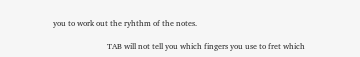you to work out the ryhthm of the notes.

                           TAB will not tell you which fingers you use to fret which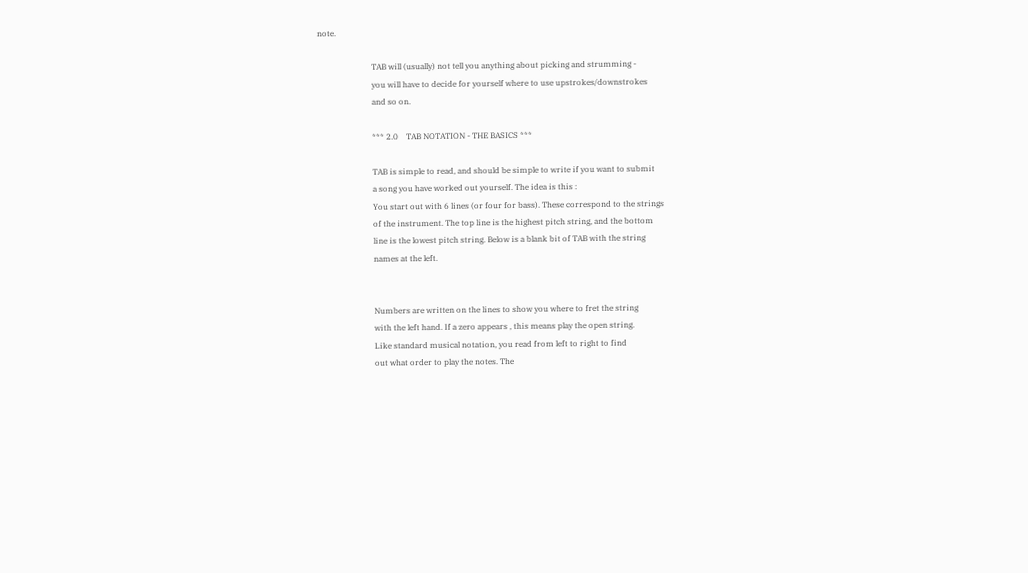note.

                           TAB will (usually) not tell you anything about picking and strumming -
                           you will have to decide for yourself where to use upstrokes/downstrokes
                           and so on.

                           *** 2.0    TAB NOTATION - THE BASICS ***

                           TAB is simple to read, and should be simple to write if you want to submit
                           a song you have worked out yourself. The idea is this :
                           You start out with 6 lines (or four for bass). These correspond to the strings
                           of the instrument. The top line is the highest pitch string, and the bottom
                           line is the lowest pitch string. Below is a blank bit of TAB with the string
                           names at the left.


                           Numbers are written on the lines to show you where to fret the string
                           with the left hand. If a zero appears , this means play the open string.
                           Like standard musical notation, you read from left to right to find
                           out what order to play the notes. The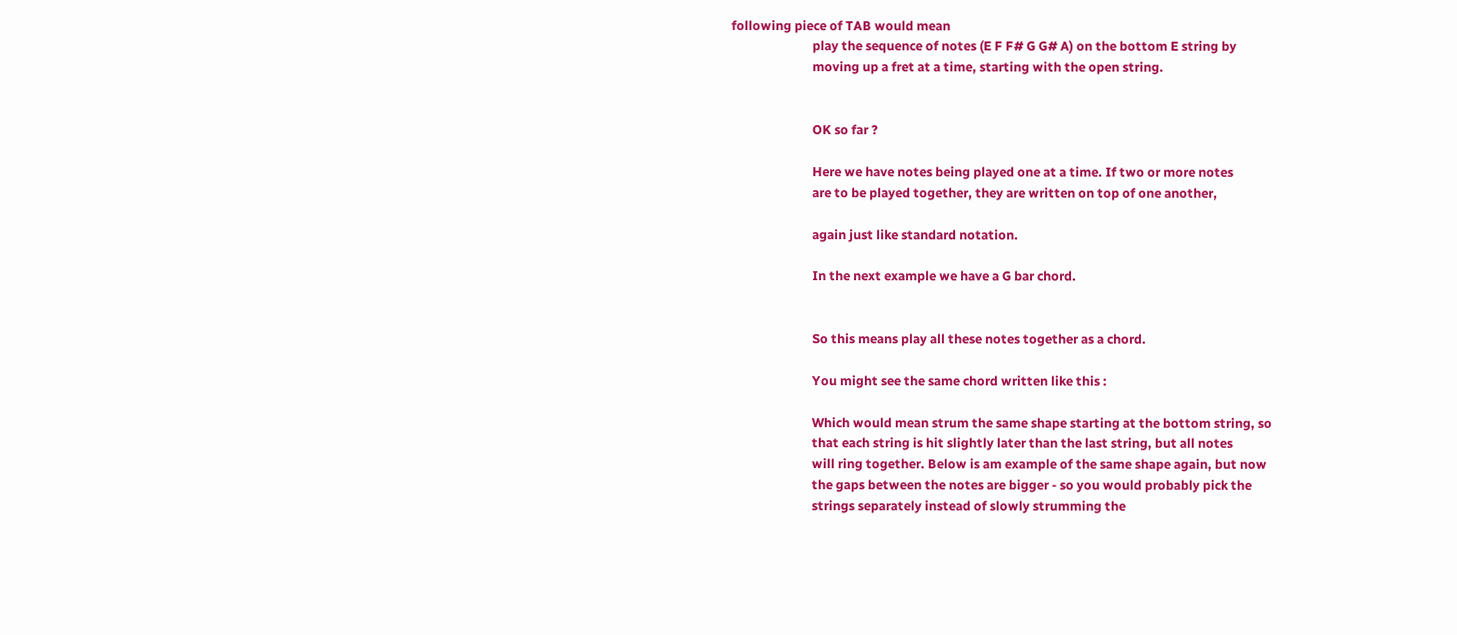following piece of TAB would mean
                           play the sequence of notes (E F F# G G# A) on the bottom E string by
                           moving up a fret at a time, starting with the open string.


                           OK so far ?

                           Here we have notes being played one at a time. If two or more notes
                           are to be played together, they are written on top of one another,

                           again just like standard notation.

                           In the next example we have a G bar chord.


                           So this means play all these notes together as a chord.

                           You might see the same chord written like this :

                           Which would mean strum the same shape starting at the bottom string, so
                           that each string is hit slightly later than the last string, but all notes
                           will ring together. Below is am example of the same shape again, but now
                           the gaps between the notes are bigger - so you would probably pick the
                           strings separately instead of slowly strumming the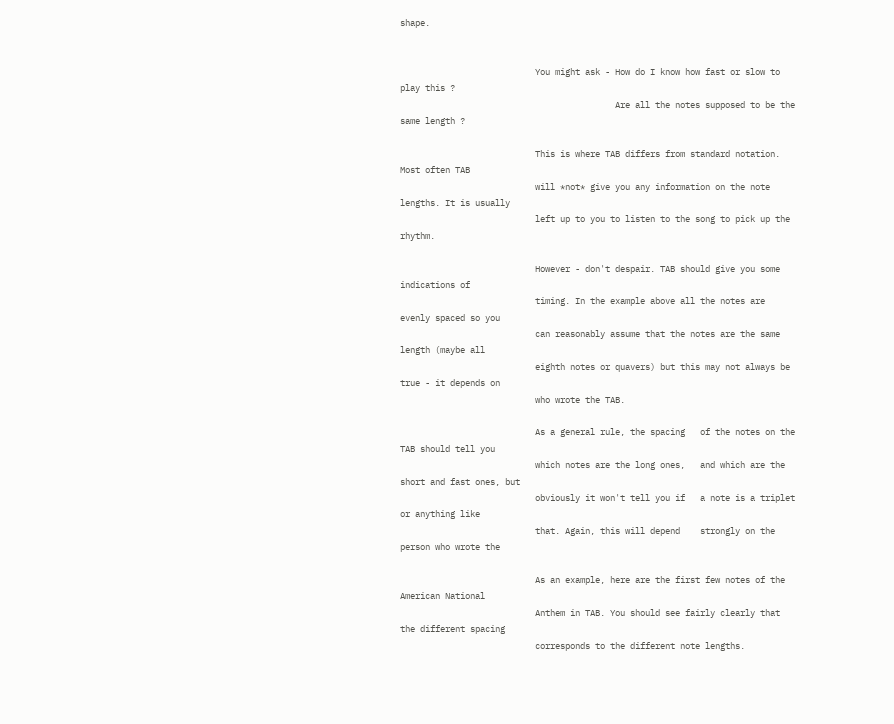shape.


                           You might ask - How do I know how fast or slow to play this ?
                                           Are all the notes supposed to be the same length ?

                           This is where TAB differs from standard notation. Most often TAB
                           will *not* give you any information on the note lengths. It is usually
                           left up to you to listen to the song to pick up the rhythm.

                           However - don't despair. TAB should give you some indications of
                           timing. In the example above all the notes are evenly spaced so you
                           can reasonably assume that the notes are the same length (maybe all
                           eighth notes or quavers) but this may not always be true - it depends on
                           who wrote the TAB.

                           As a general rule, the spacing   of the notes on the TAB should tell you
                           which notes are the long ones,   and which are the short and fast ones, but
                           obviously it won't tell you if   a note is a triplet or anything like
                           that. Again, this will depend    strongly on the person who wrote the

                           As an example, here are the first few notes of the American National
                           Anthem in TAB. You should see fairly clearly that the different spacing
                           corresponds to the different note lengths.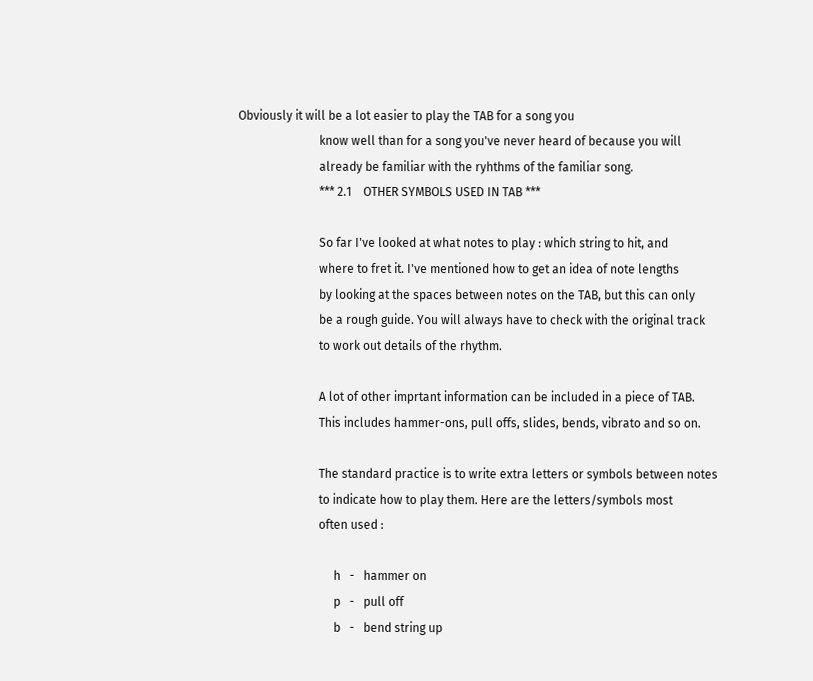Obviously it will be a lot easier to play the TAB for a song you
                           know well than for a song you've never heard of because you will
                           already be familiar with the ryhthms of the familiar song.
                           *** 2.1    OTHER SYMBOLS USED IN TAB ***

                           So far I've looked at what notes to play : which string to hit, and
                           where to fret it. I've mentioned how to get an idea of note lengths
                           by looking at the spaces between notes on the TAB, but this can only
                           be a rough guide. You will always have to check with the original track
                           to work out details of the rhythm.

                           A lot of other imprtant information can be included in a piece of TAB.
                           This includes hammer-ons, pull offs, slides, bends, vibrato and so on.

                           The standard practice is to write extra letters or symbols between notes
                           to indicate how to play them. Here are the letters/symbols most
                           often used :

                                h   -   hammer on
                                p   -   pull off
                                b   -   bend string up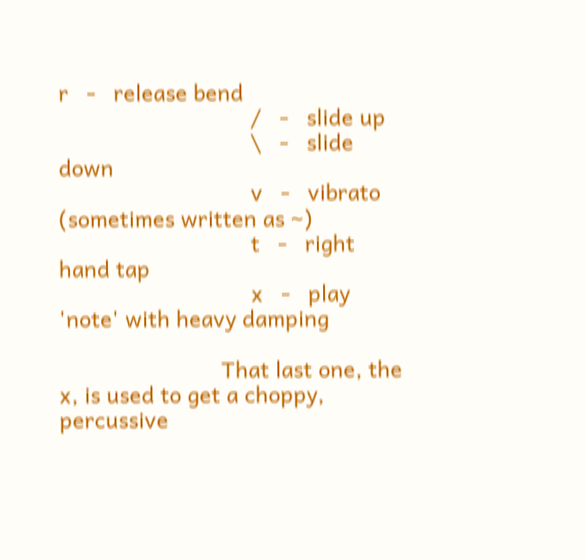r   -   release bend
                                /   -   slide up
                                \   -   slide down
                                v   -   vibrato (sometimes written as ~)
                                t   -   right hand tap
                                x   -   play 'note' with heavy damping

                           That last one, the x, is used to get a choppy, percussive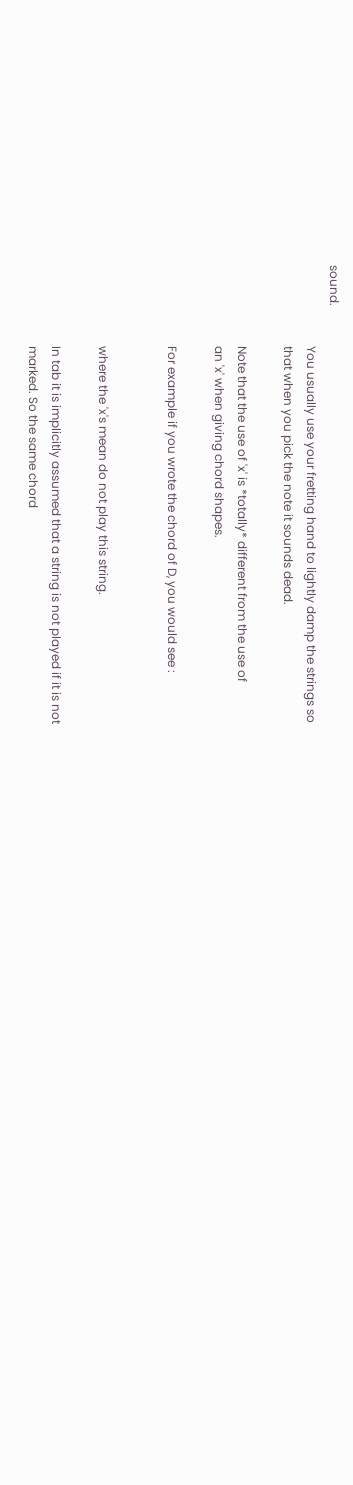sound.
                           You usually use your fretting hand to lightly damp the strings so
                           that when you pick the note it sounds dead.

                           Note that the use of 'x' is *totally* different from the use of
                           an 'x' when giving chord shapes.

                           For example if you wrote the chord of D, you would see :


                           where the 'x's mean do not play this string.

                           In tab it is implicitly assumed that a string is not played if it is not
                           marked. So the same chord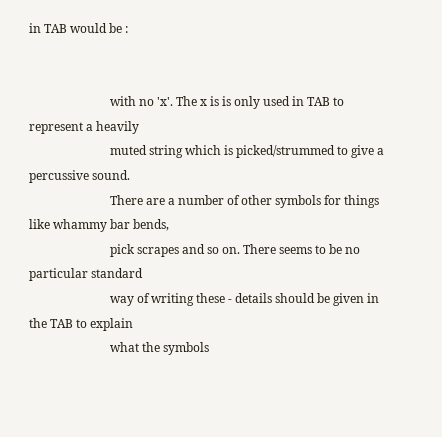in TAB would be :


                           with no 'x'. The x is is only used in TAB to represent a heavily
                           muted string which is picked/strummed to give a percussive sound.
                           There are a number of other symbols for things like whammy bar bends,
                           pick scrapes and so on. There seems to be no particular standard
                           way of writing these - details should be given in the TAB to explain
                           what the symbols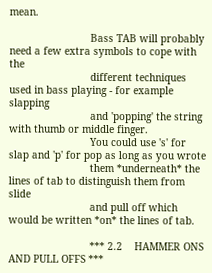mean.

                           Bass TAB will probably need a few extra symbols to cope with the
                           different techniques used in bass playing - for example slapping
                           and 'popping' the string with thumb or middle finger.
                           You could use 's' for slap and 'p' for pop as long as you wrote
                           them *underneath* the lines of tab to distinguish them from slide
                           and pull off which would be written *on* the lines of tab.

                           *** 2.2    HAMMER ONS AND PULL OFFS ***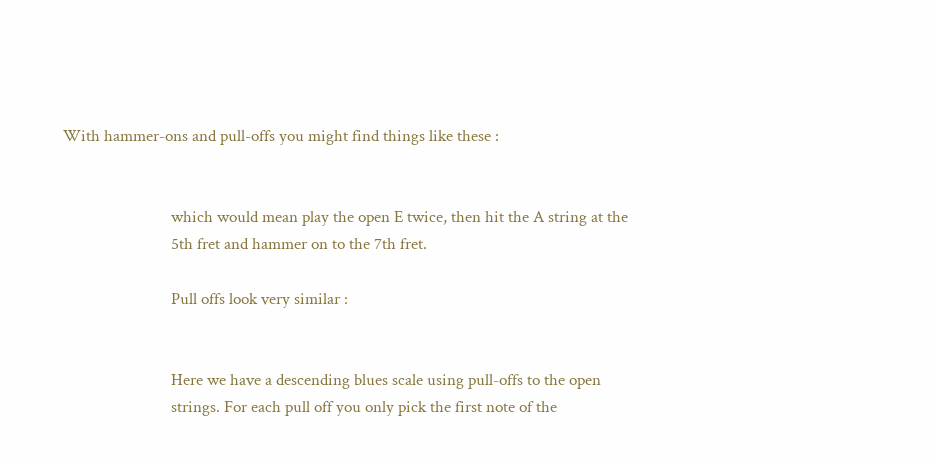With hammer-ons and pull-offs you might find things like these :


                           which would mean play the open E twice, then hit the A string at the
                           5th fret and hammer on to the 7th fret.

                           Pull offs look very similar :


                           Here we have a descending blues scale using pull-offs to the open
                           strings. For each pull off you only pick the first note of the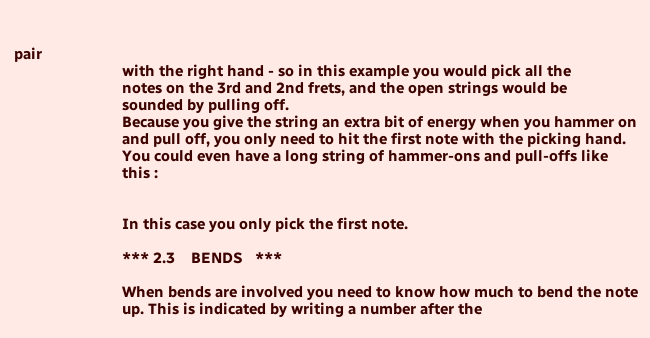pair
                           with the right hand - so in this example you would pick all the
                           notes on the 3rd and 2nd frets, and the open strings would be
                           sounded by pulling off.
                           Because you give the string an extra bit of energy when you hammer on
                           and pull off, you only need to hit the first note with the picking hand.
                           You could even have a long string of hammer-ons and pull-offs like
                           this :


                           In this case you only pick the first note.

                           *** 2.3    BENDS   ***

                           When bends are involved you need to know how much to bend the note
                           up. This is indicated by writing a number after the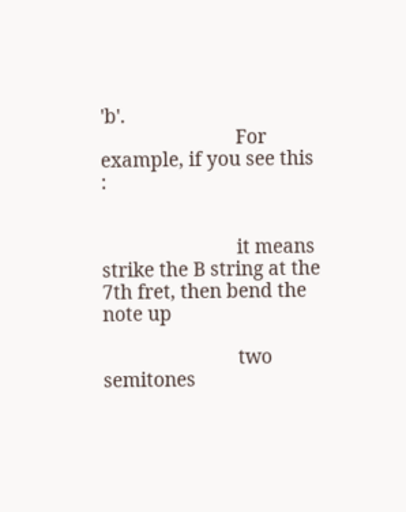'b'.
                           For example, if you see this :


                           it means strike the B string at the 7th fret, then bend the note up

                           two semitones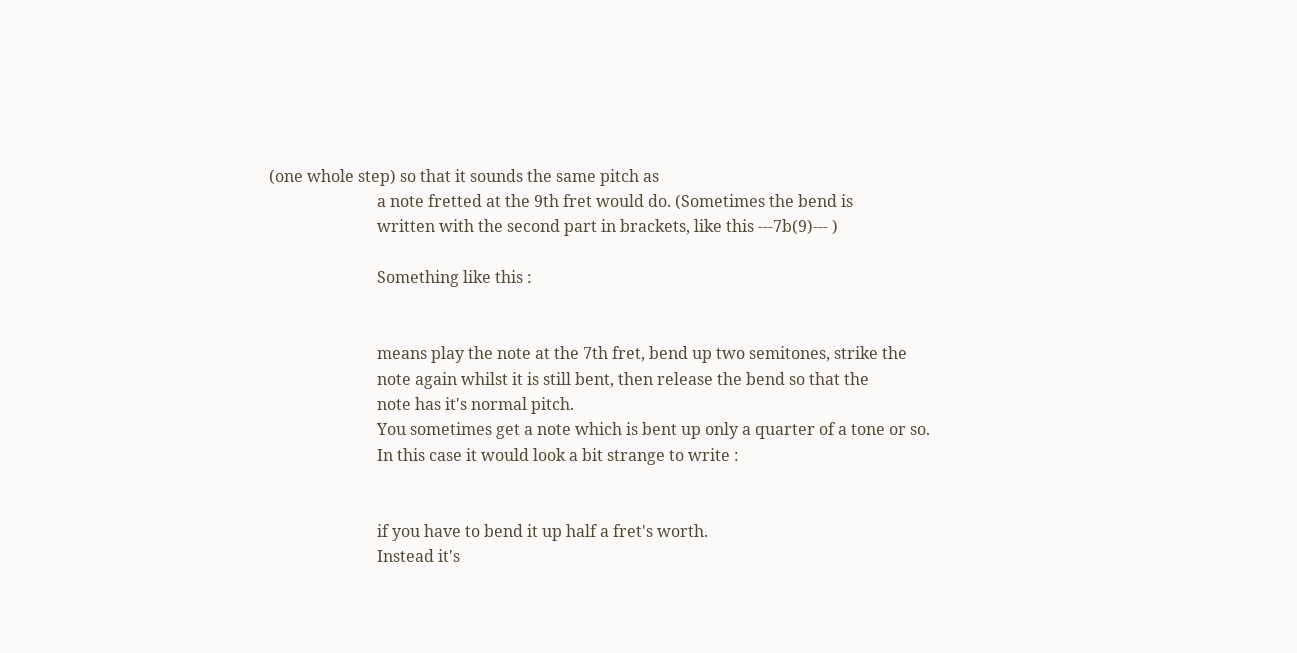(one whole step) so that it sounds the same pitch as
                           a note fretted at the 9th fret would do. (Sometimes the bend is
                           written with the second part in brackets, like this ---7b(9)--- )

                           Something like this :


                           means play the note at the 7th fret, bend up two semitones, strike the
                           note again whilst it is still bent, then release the bend so that the
                           note has it's normal pitch.
                           You sometimes get a note which is bent up only a quarter of a tone or so.
                           In this case it would look a bit strange to write :


                           if you have to bend it up half a fret's worth.
                           Instead it's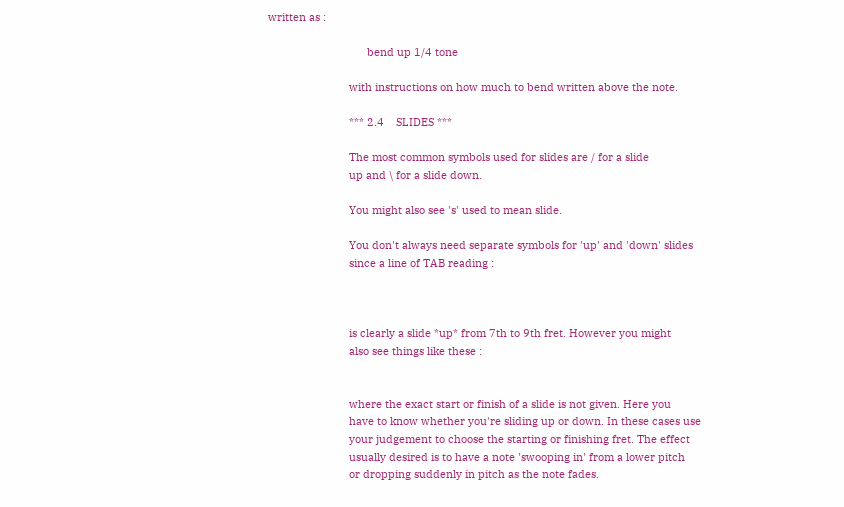written as :

                                 bend up 1/4 tone

                           with instructions on how much to bend written above the note.

                           *** 2.4    SLIDES ***

                           The most common symbols used for slides are / for a slide
                           up and \ for a slide down.

                           You might also see 's' used to mean slide.

                           You don't always need separate symbols for 'up' and 'down' slides
                           since a line of TAB reading :



                           is clearly a slide *up* from 7th to 9th fret. However you might
                           also see things like these :


                           where the exact start or finish of a slide is not given. Here you
                           have to know whether you're sliding up or down. In these cases use
                           your judgement to choose the starting or finishing fret. The effect
                           usually desired is to have a note 'swooping in' from a lower pitch
                           or dropping suddenly in pitch as the note fades.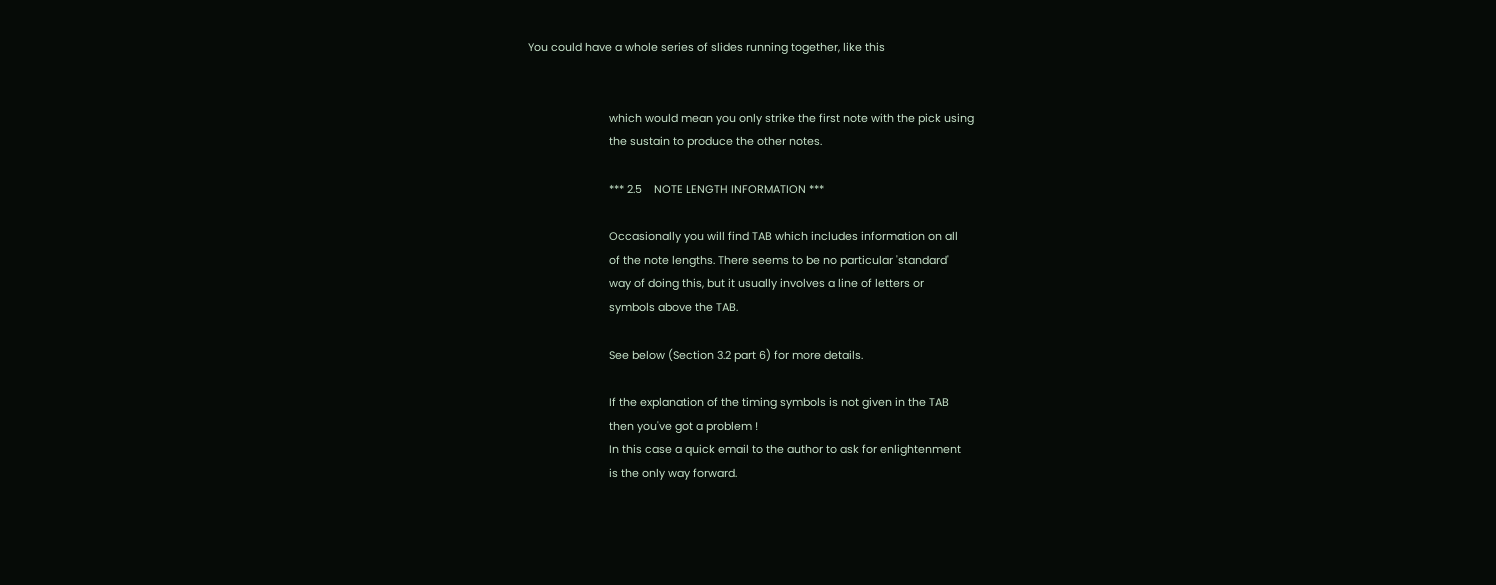You could have a whole series of slides running together, like this


                           which would mean you only strike the first note with the pick using
                           the sustain to produce the other notes.

                           *** 2.5    NOTE LENGTH INFORMATION ***

                           Occasionally you will find TAB which includes information on all
                           of the note lengths. There seems to be no particular 'standard'
                           way of doing this, but it usually involves a line of letters or
                           symbols above the TAB.

                           See below (Section 3.2 part 6) for more details.

                           If the explanation of the timing symbols is not given in the TAB
                           then you've got a problem !
                           In this case a quick email to the author to ask for enlightenment
                           is the only way forward.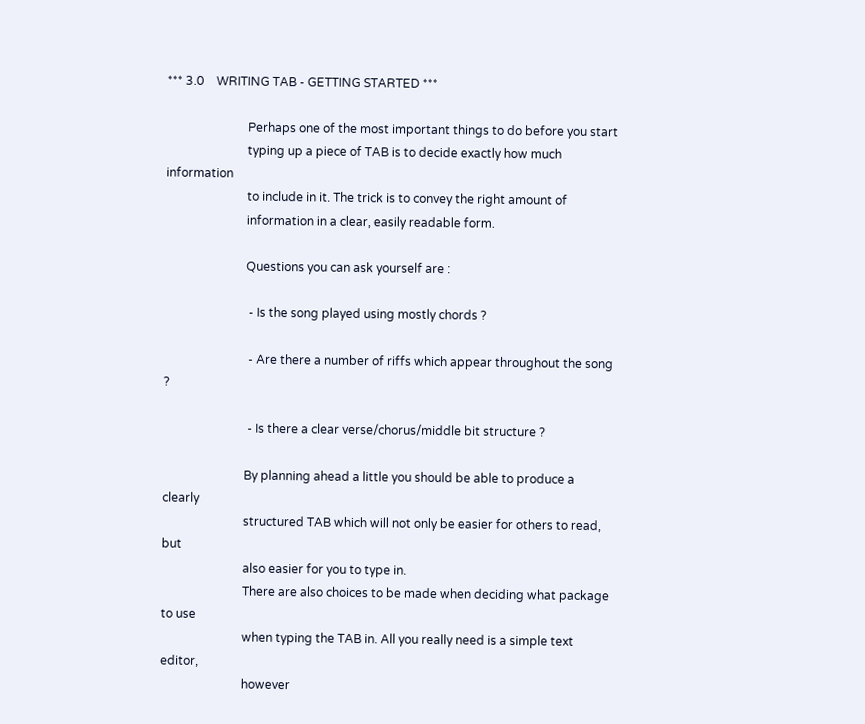*** 3.0    WRITING TAB - GETTING STARTED ***

                           Perhaps one of the most important things to do before you start
                           typing up a piece of TAB is to decide exactly how much information
                           to include in it. The trick is to convey the right amount of
                           information in a clear, easily readable form.

                           Questions you can ask yourself are :

                            - Is the song played using mostly chords ?

                            - Are there a number of riffs which appear throughout the song ?

                            - Is there a clear verse/chorus/middle bit structure ?

                           By planning ahead a little you should be able to produce a clearly
                           structured TAB which will not only be easier for others to read, but
                           also easier for you to type in.
                           There are also choices to be made when deciding what package to use
                           when typing the TAB in. All you really need is a simple text editor,
                           however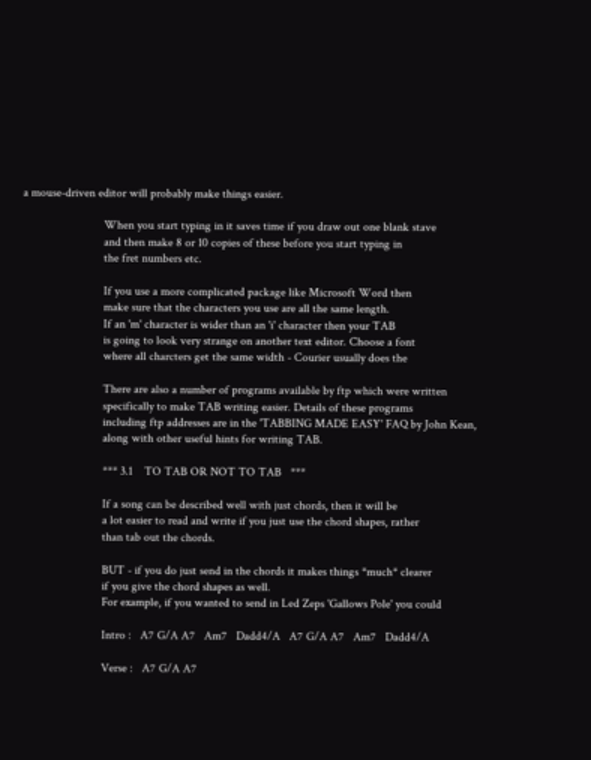a mouse-driven editor will probably make things easier.

                           When you start typing in it saves time if you draw out one blank stave
                           and then make 8 or 10 copies of these before you start typing in
                           the fret numbers etc.

                           If you use a more complicated package like Microsoft Word then
                           make sure that the characters you use are all the same length.
                           If an 'm' character is wider than an 'i' character then your TAB
                           is going to look very strange on another text editor. Choose a font
                           where all charcters get the same width - Courier usually does the

                           There are also a number of programs available by ftp which were written
                           specifically to make TAB writing easier. Details of these programs
                           including ftp addresses are in the 'TABBING MADE EASY' FAQ by John Kean,
                           along with other useful hints for writing TAB.

                           *** 3.1    TO TAB OR NOT TO TAB   ***

                           If a song can be described well with just chords, then it will be
                           a lot easier to read and write if you just use the chord shapes, rather
                           than tab out the chords.

                           BUT - if you do just send in the chords it makes things *much* clearer
                           if you give the chord shapes as well.
                           For example, if you wanted to send in Led Zeps 'Gallows Pole' you could

                           Intro :   A7 G/A A7   Am7   Dadd4/A   A7 G/A A7   Am7   Dadd4/A

                           Verse :   A7 G/A A7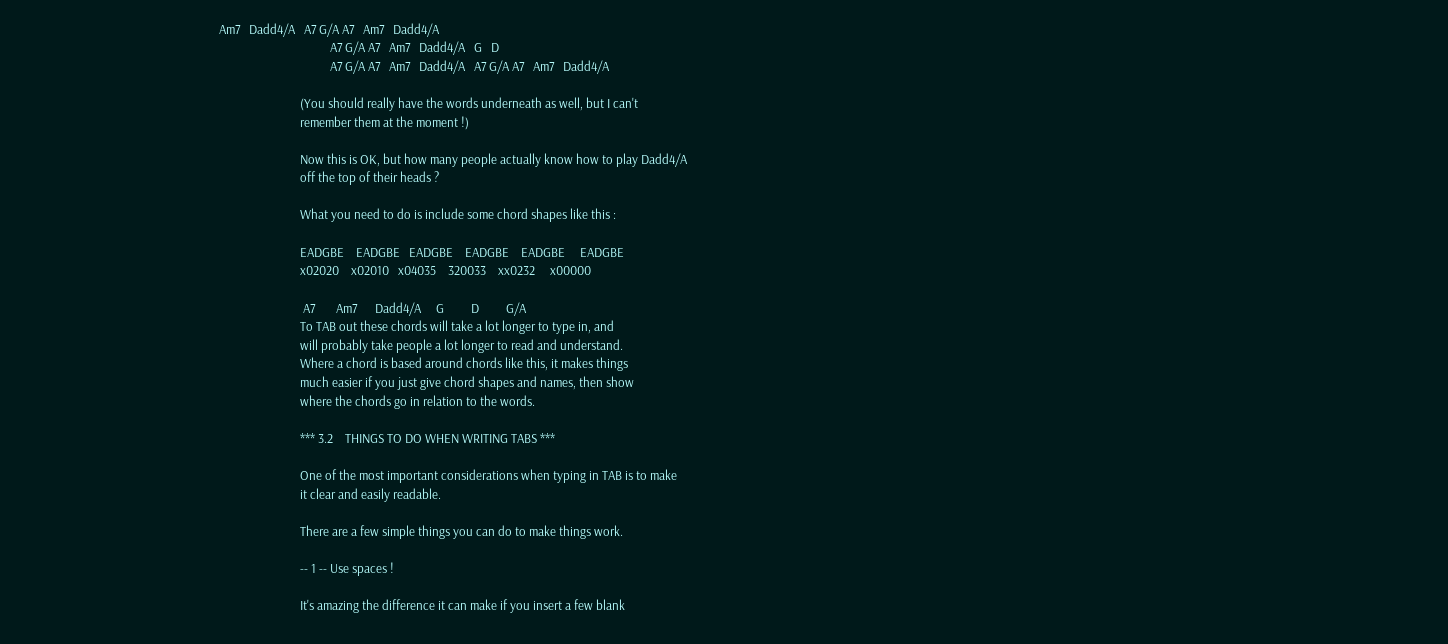Am7   Dadd4/A   A7 G/A A7   Am7   Dadd4/A
                                     A7 G/A A7   Am7   Dadd4/A   G   D
                                     A7 G/A A7   Am7   Dadd4/A   A7 G/A A7   Am7   Dadd4/A

                           (You should really have the words underneath as well, but I can't
                           remember them at the moment !)

                           Now this is OK, but how many people actually know how to play Dadd4/A
                           off the top of their heads ?

                           What you need to do is include some chord shapes like this :

                           EADGBE    EADGBE   EADGBE    EADGBE    EADGBE     EADGBE
                           x02020    x02010   x04035    320033    xx0232     x00000

                            A7       Am7      Dadd4/A     G         D         G/A
                           To TAB out these chords will take a lot longer to type in, and
                           will probably take people a lot longer to read and understand.
                           Where a chord is based around chords like this, it makes things
                           much easier if you just give chord shapes and names, then show
                           where the chords go in relation to the words.

                           *** 3.2    THINGS TO DO WHEN WRITING TABS ***

                           One of the most important considerations when typing in TAB is to make
                           it clear and easily readable.

                           There are a few simple things you can do to make things work.

                           -- 1 -- Use spaces !

                           It's amazing the difference it can make if you insert a few blank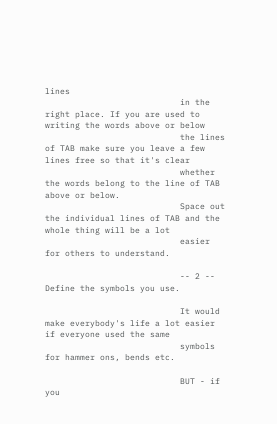lines
                           in the right place. If you are used to writing the words above or below
                           the lines of TAB make sure you leave a few lines free so that it's clear
                           whether the words belong to the line of TAB above or below.
                           Space out the individual lines of TAB and the whole thing will be a lot
                           easier for others to understand.

                           -- 2 -- Define the symbols you use.

                           It would make everybody's life a lot easier if everyone used the same
                           symbols for hammer ons, bends etc.

                           BUT - if you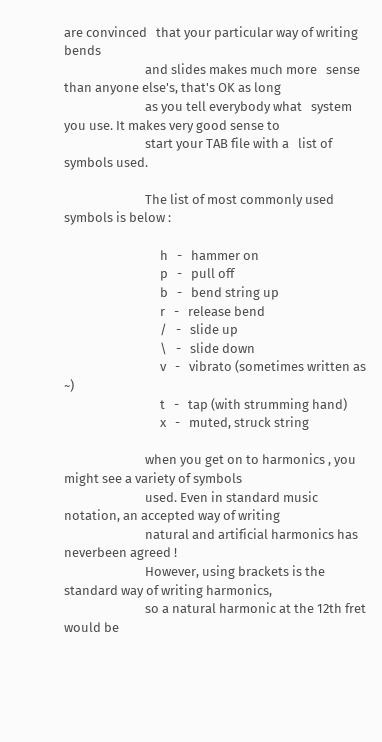are convinced   that your particular way of writing bends
                           and slides makes much more   sense than anyone else's, that's OK as long
                           as you tell everybody what   system you use. It makes very good sense to
                           start your TAB file with a   list of symbols used.

                           The list of most commonly used symbols is below :

                                h   -   hammer on
                                p   -   pull off
                                b   -   bend string up
                                r   -   release bend
                                /   -   slide up
                                \   -   slide down
                                v   -   vibrato (sometimes written as ~)
                                t   -   tap (with strumming hand)
                                x   -   muted, struck string

                           when you get on to harmonics , you might see a variety of symbols
                           used. Even in standard music notation, an accepted way of writing
                           natural and artificial harmonics has neverbeen agreed !
                           However, using brackets is the standard way of writing harmonics,
                           so a natural harmonic at the 12th fret would be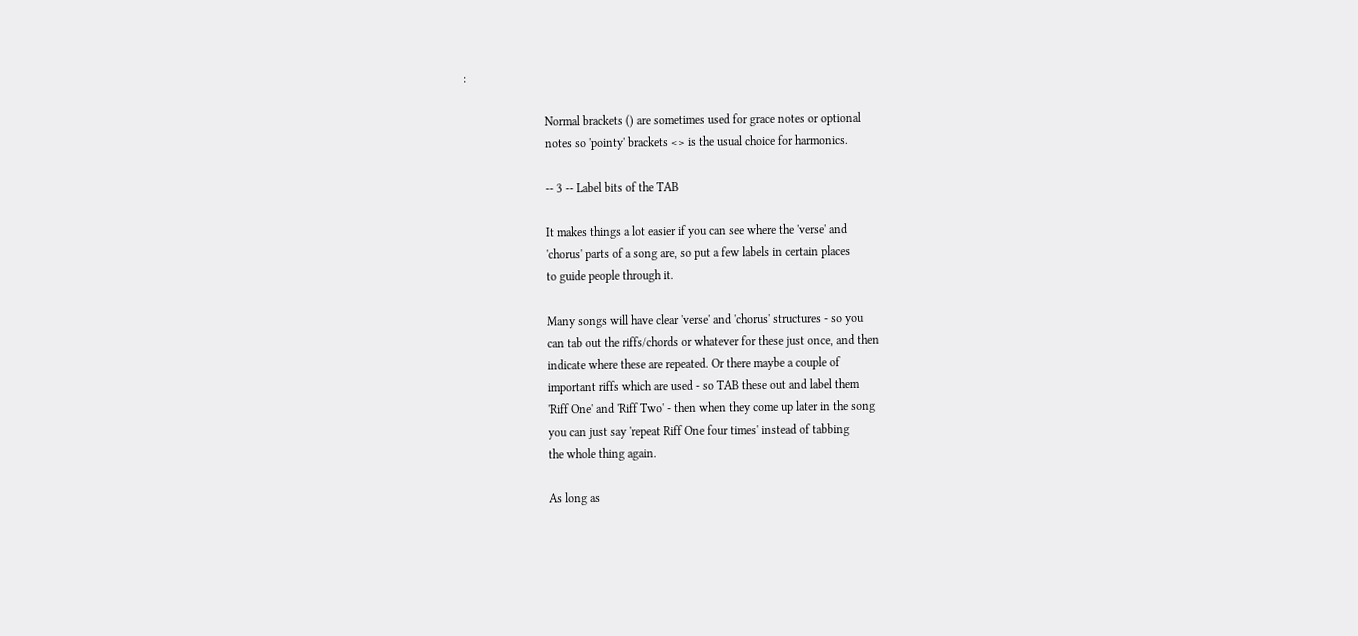:

                           Normal brackets () are sometimes used for grace notes or optional
                           notes so 'pointy' brackets <> is the usual choice for harmonics.

                           -- 3 -- Label bits of the TAB

                           It makes things a lot easier if you can see where the 'verse' and
                           'chorus' parts of a song are, so put a few labels in certain places
                           to guide people through it.

                           Many songs will have clear 'verse' and 'chorus' structures - so you
                           can tab out the riffs/chords or whatever for these just once, and then
                           indicate where these are repeated. Or there maybe a couple of
                           important riffs which are used - so TAB these out and label them
                           'Riff One' and 'Riff Two' - then when they come up later in the song
                           you can just say 'repeat Riff One four times' instead of tabbing
                           the whole thing again.

                           As long as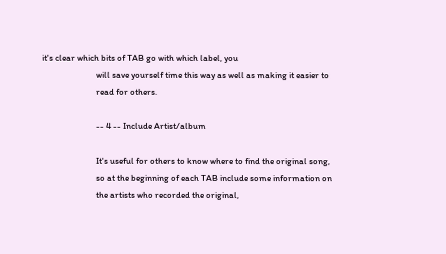it's clear which bits of TAB go with which label, you
                           will save yourself time this way as well as making it easier to
                           read for others.

                           -- 4 -- Include Artist/album

                           It's useful for others to know where to find the original song,
                           so at the beginning of each TAB include some information on
                           the artists who recorded the original,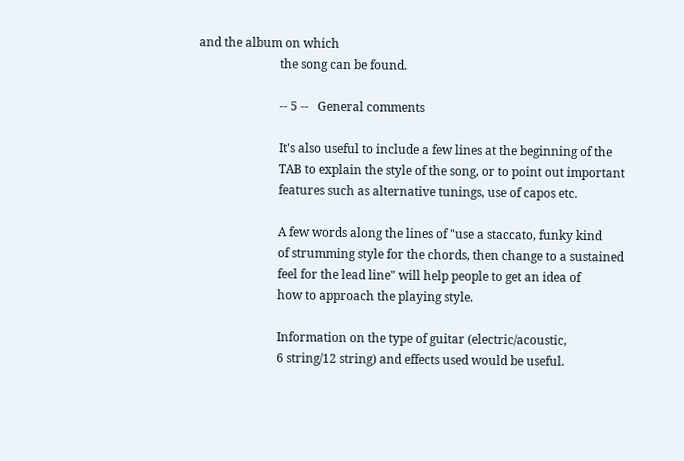and the album on which
                           the song can be found.

                           -- 5 --   General comments

                           It's also useful to include a few lines at the beginning of the
                           TAB to explain the style of the song, or to point out important
                           features such as alternative tunings, use of capos etc.

                           A few words along the lines of "use a staccato, funky kind
                           of strumming style for the chords, then change to a sustained
                           feel for the lead line" will help people to get an idea of
                           how to approach the playing style.

                           Information on the type of guitar (electric/acoustic,
                           6 string/12 string) and effects used would be useful.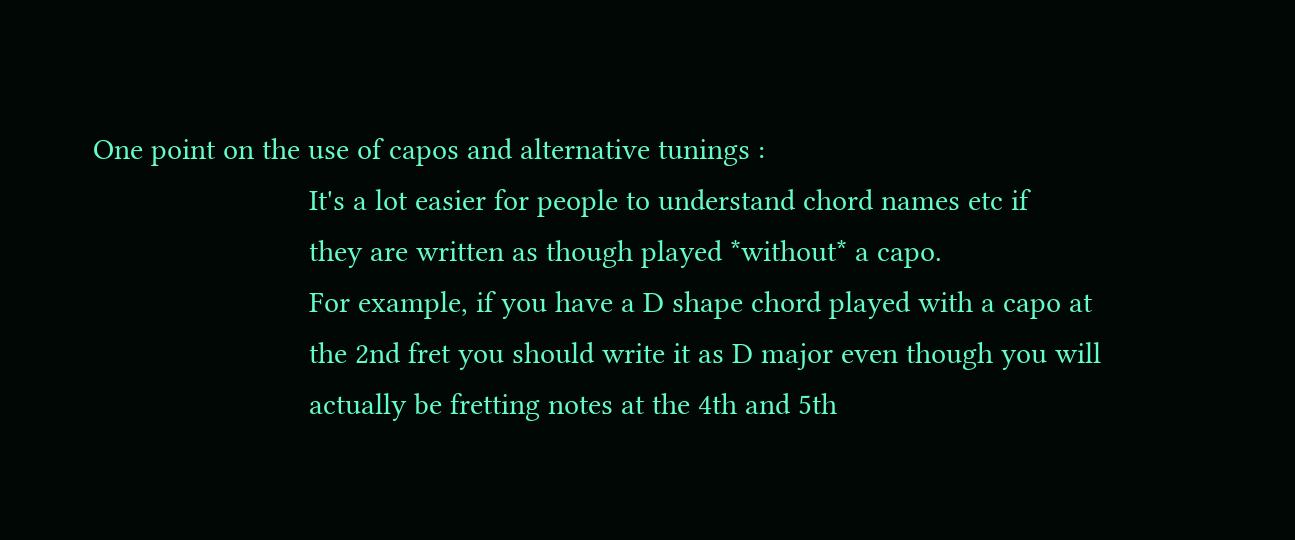One point on the use of capos and alternative tunings :
                           It's a lot easier for people to understand chord names etc if
                           they are written as though played *without* a capo.
                           For example, if you have a D shape chord played with a capo at
                           the 2nd fret you should write it as D major even though you will
                           actually be fretting notes at the 4th and 5th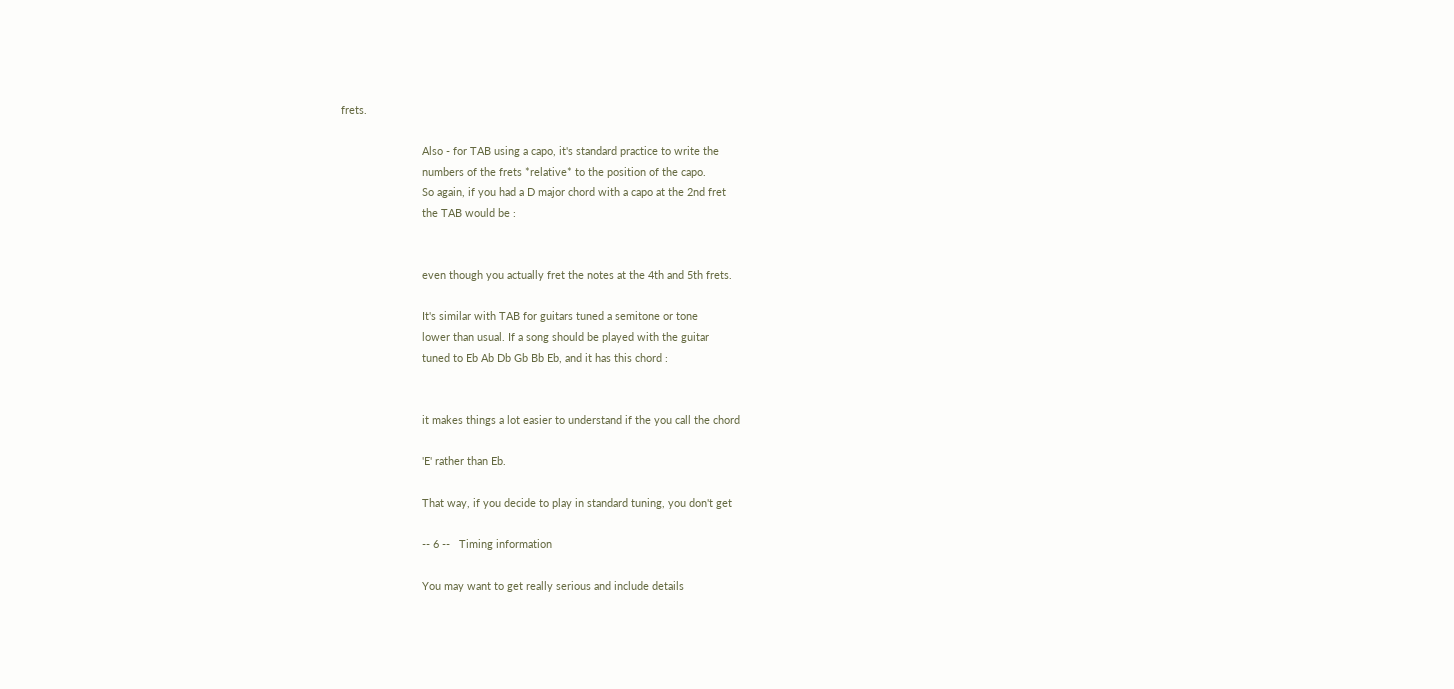frets.

                           Also - for TAB using a capo, it's standard practice to write the
                           numbers of the frets *relative* to the position of the capo.
                           So again, if you had a D major chord with a capo at the 2nd fret
                           the TAB would be :


                           even though you actually fret the notes at the 4th and 5th frets.

                           It's similar with TAB for guitars tuned a semitone or tone
                           lower than usual. If a song should be played with the guitar
                           tuned to Eb Ab Db Gb Bb Eb, and it has this chord :


                           it makes things a lot easier to understand if the you call the chord

                           'E' rather than Eb.

                           That way, if you decide to play in standard tuning, you don't get

                           -- 6 --   Timing information

                           You may want to get really serious and include details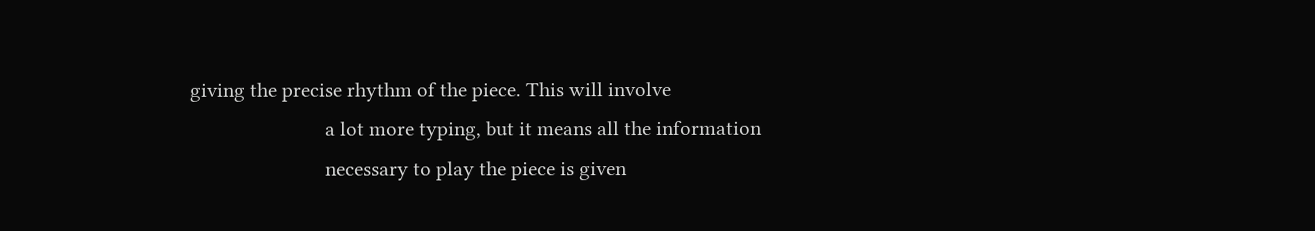giving the precise rhythm of the piece. This will involve
                           a lot more typing, but it means all the information
                           necessary to play the piece is given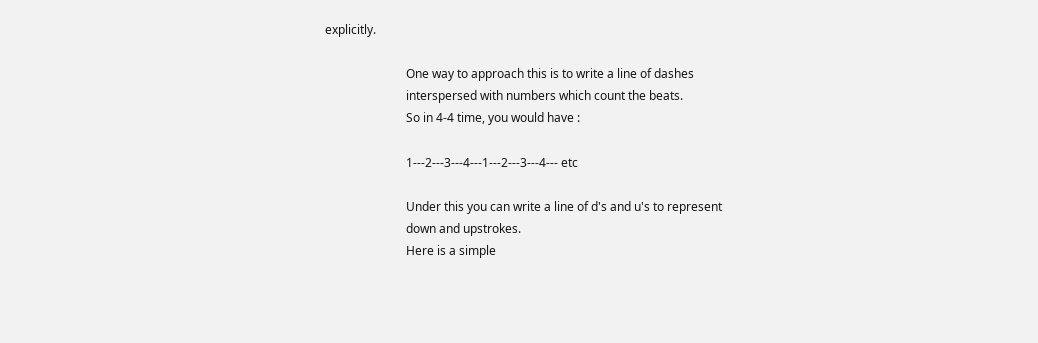explicitly.

                           One way to approach this is to write a line of dashes
                           interspersed with numbers which count the beats.
                           So in 4-4 time, you would have :

                           1---2---3---4---1---2---3---4--- etc

                           Under this you can write a line of d's and u's to represent
                           down and upstrokes.
                           Here is a simple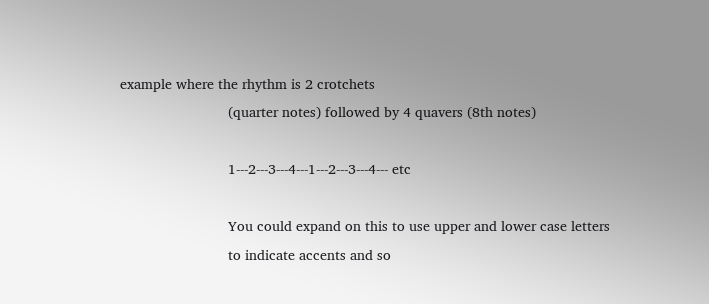example where the rhythm is 2 crotchets
                           (quarter notes) followed by 4 quavers (8th notes)

                           1---2---3---4---1---2---3---4--- etc

                           You could expand on this to use upper and lower case letters
                           to indicate accents and so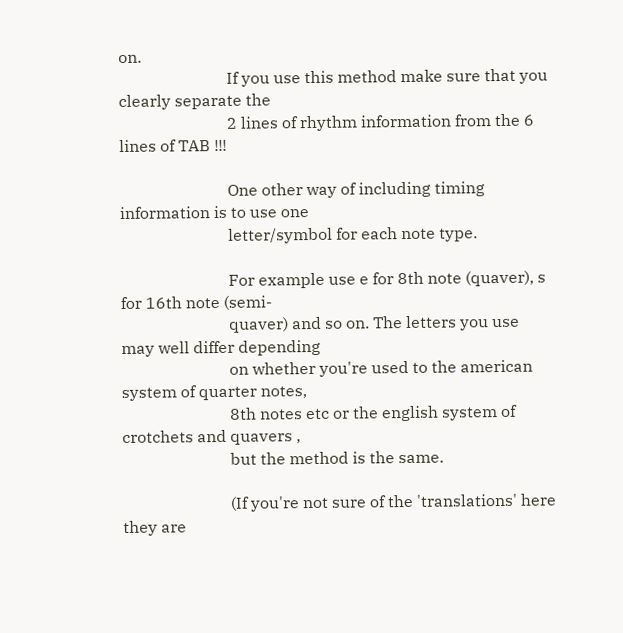on.
                           If you use this method make sure that you clearly separate the
                           2 lines of rhythm information from the 6 lines of TAB !!!

                           One other way of including timing information is to use one
                           letter/symbol for each note type.

                           For example use e for 8th note (quaver), s for 16th note (semi-
                           quaver) and so on. The letters you use may well differ depending
                           on whether you're used to the american system of quarter notes,
                           8th notes etc or the english system of crotchets and quavers ,
                           but the method is the same.

                           (If you're not sure of the 'translations' here they are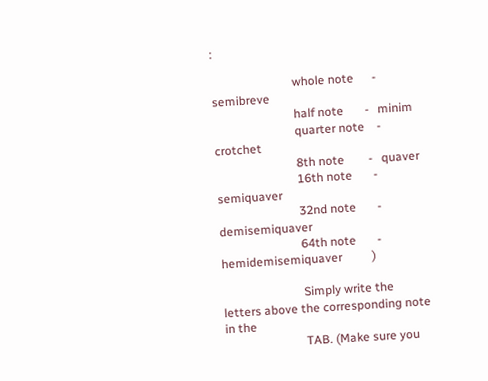:

                           whole note      -   semibreve
                           half note       -   minim
                           quarter note    -   crotchet
                           8th note        -   quaver
                           16th note       -   semiquaver
                           32nd note       -   demisemiquaver
                           64th note       -   hemidemisemiquaver          )

                           Simply write the letters above the corresponding note in the
                           TAB. (Make sure you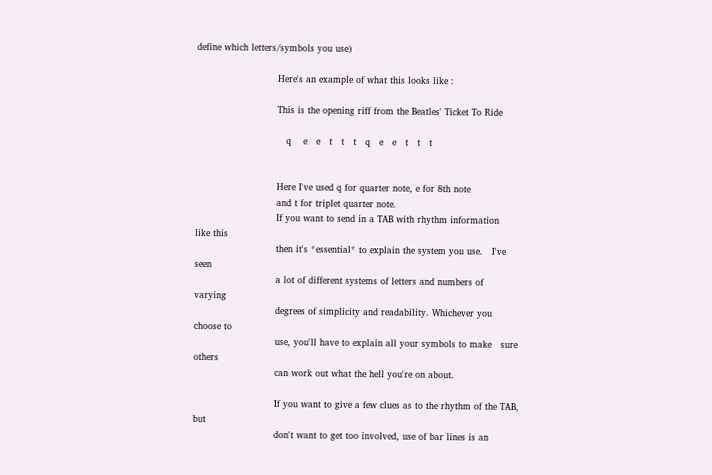define which letters/symbols you use)

                           Here's an example of what this looks like :

                           This is the opening riff from the Beatles' Ticket To Ride

                              q    e   e   t   t   t   q   e   e   t   t   t


                           Here I've used q for quarter note, e for 8th note
                           and t for triplet quarter note.
                           If you want to send in a TAB with rhythm information   like this
                           then it's *essential* to explain the system you use.   I've seen
                           a lot of different systems of letters and numbers of   varying
                           degrees of simplicity and readability. Whichever you   choose to
                           use, you'll have to explain all your symbols to make   sure others
                           can work out what the hell you're on about.

                           If you want to give a few clues as to the rhythm of the TAB, but
                           don't want to get too involved, use of bar lines is an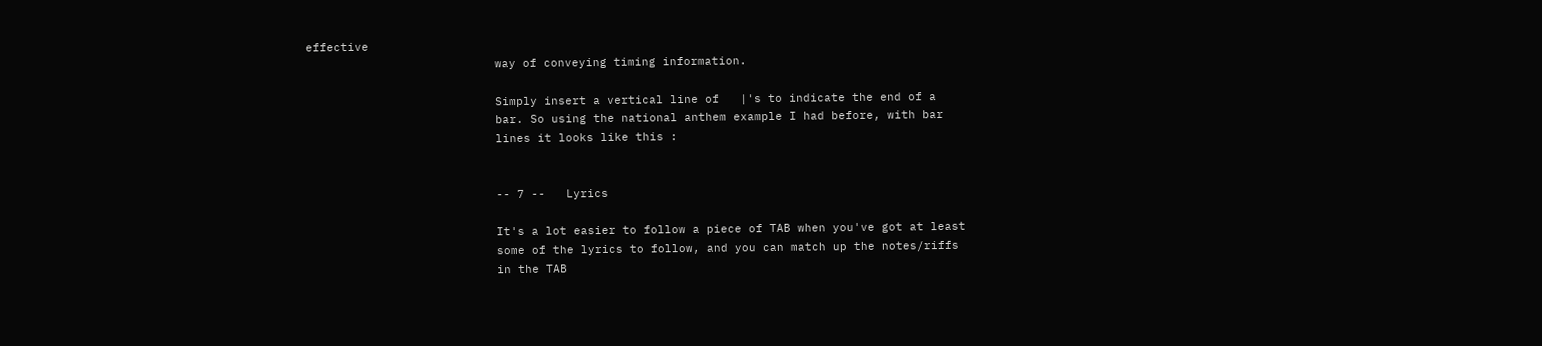effective
                           way of conveying timing information.

                           Simply insert a vertical line of   |'s to indicate the end of a
                           bar. So using the national anthem example I had before, with bar
                           lines it looks like this :


                           -- 7 --   Lyrics

                           It's a lot easier to follow a piece of TAB when you've got at least
                           some of the lyrics to follow, and you can match up the notes/riffs
                           in the TAB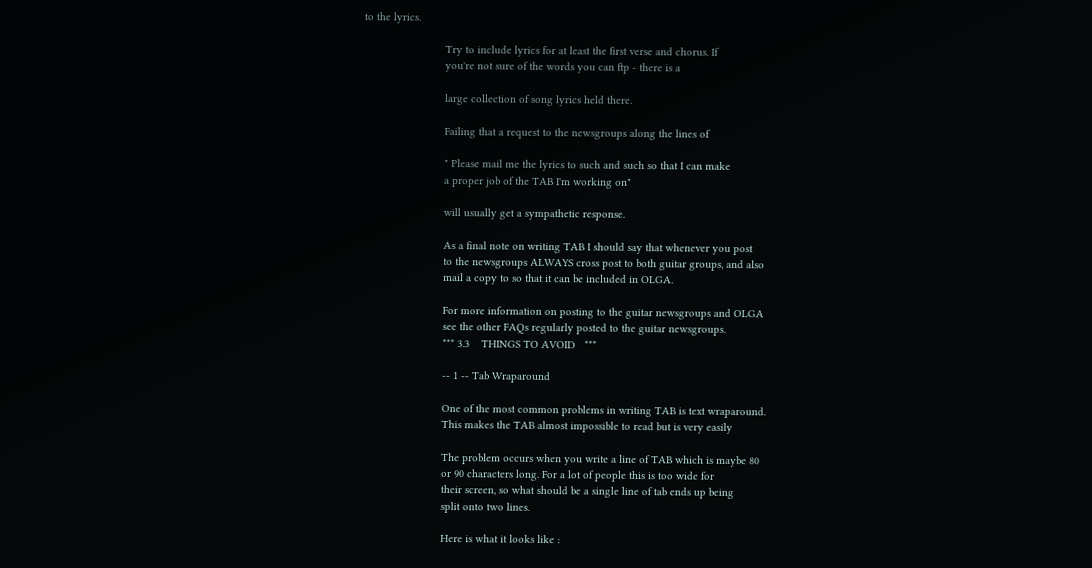to the lyrics.

                           Try to include lyrics for at least the first verse and chorus. If
                           you're not sure of the words you can ftp - there is a

                           large collection of song lyrics held there.

                           Failing that a request to the newsgroups along the lines of

                           " Please mail me the lyrics to such and such so that I can make
                           a proper job of the TAB I'm working on"

                           will usually get a sympathetic response.

                           As a final note on writing TAB I should say that whenever you post
                           to the newsgroups ALWAYS cross post to both guitar groups, and also
                           mail a copy to so that it can be included in OLGA.

                           For more information on posting to the guitar newsgroups and OLGA
                           see the other FAQs regularly posted to the guitar newsgroups.
                           *** 3.3    THINGS TO AVOID   ***

                           -- 1 -- Tab Wraparound

                           One of the most common problems in writing TAB is text wraparound.
                           This makes the TAB almost impossible to read but is very easily

                           The problem occurs when you write a line of TAB which is maybe 80
                           or 90 characters long. For a lot of people this is too wide for
                           their screen, so what should be a single line of tab ends up being
                           split onto two lines.

                           Here is what it looks like :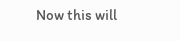Now this will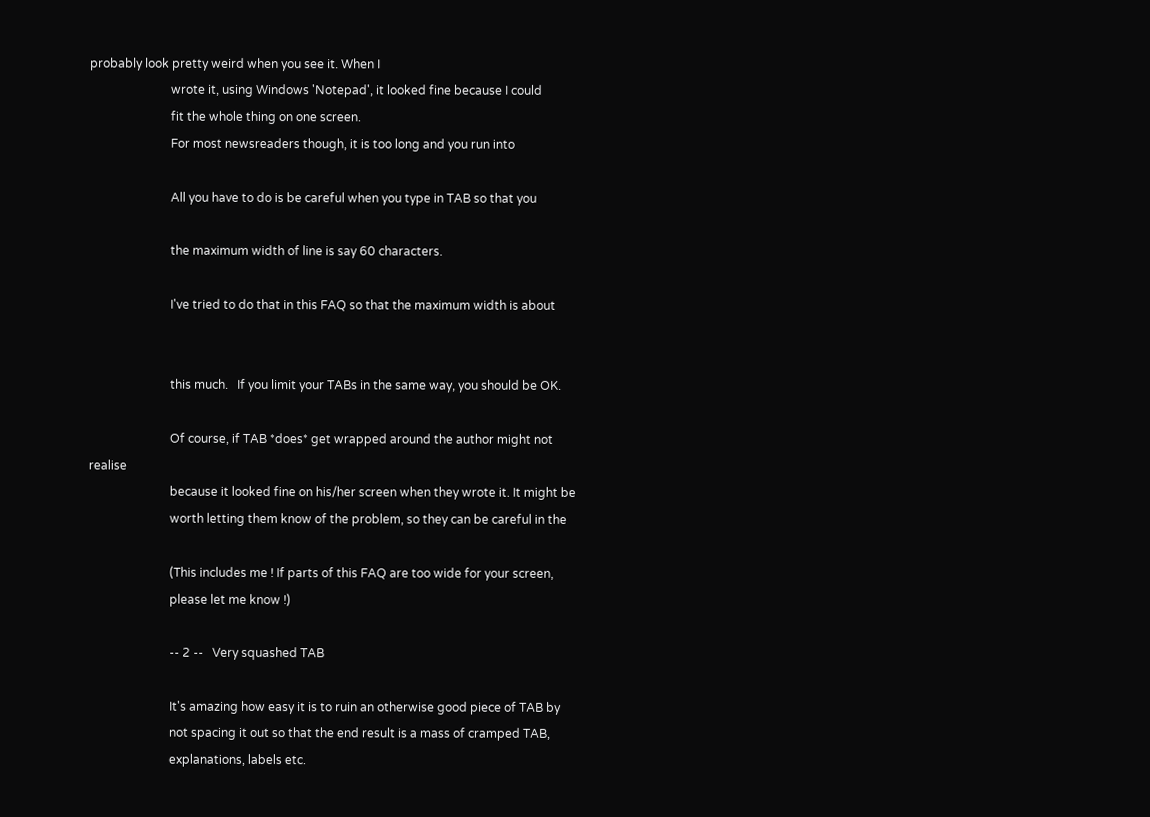probably look pretty weird when you see it. When I
                           wrote it, using Windows 'Notepad', it looked fine because I could
                           fit the whole thing on one screen.
                           For most newsreaders though, it is too long and you run into

                           All you have to do is be careful when you type in TAB so that you

                           the maximum width of line is say 60 characters.

                           I've tried to do that in this FAQ so that the maximum width is about


                           this much.   If you limit your TABs in the same way, you should be OK.

                           Of course, if TAB *does* get wrapped around the author might not realise
                           because it looked fine on his/her screen when they wrote it. It might be
                           worth letting them know of the problem, so they can be careful in the

                           (This includes me ! If parts of this FAQ are too wide for your screen,
                           please let me know !)

                           -- 2 --   Very squashed TAB

                           It's amazing how easy it is to ruin an otherwise good piece of TAB by
                           not spacing it out so that the end result is a mass of cramped TAB,
                           explanations, labels etc.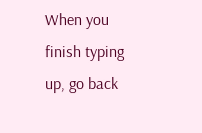When you finish typing up, go back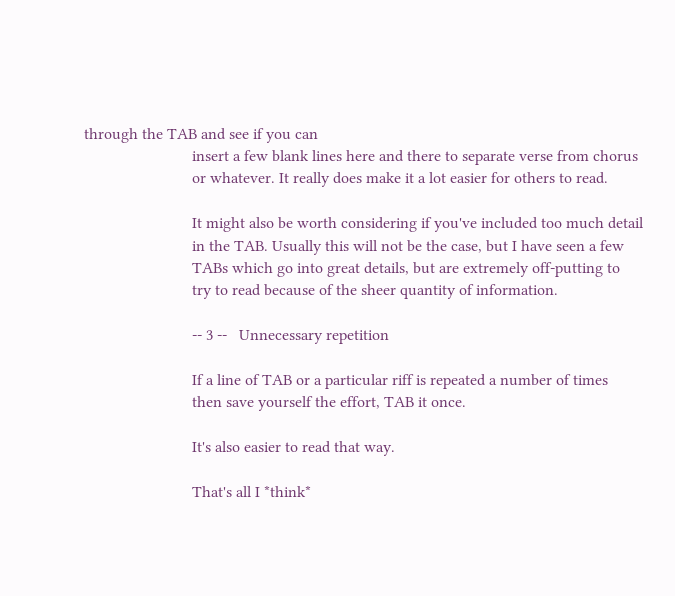through the TAB and see if you can
                           insert a few blank lines here and there to separate verse from chorus
                           or whatever. It really does make it a lot easier for others to read.

                           It might also be worth considering if you've included too much detail
                           in the TAB. Usually this will not be the case, but I have seen a few
                           TABs which go into great details, but are extremely off-putting to
                           try to read because of the sheer quantity of information.

                           -- 3 --   Unnecessary repetition

                           If a line of TAB or a particular riff is repeated a number of times
                           then save yourself the effort, TAB it once.

                           It's also easier to read that way.

                           That's all I *think*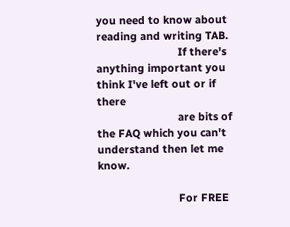you need to know about reading and writing TAB.
                           If there's anything important you think I've left out or if there
                           are bits of the FAQ which you can't understand then let me know.

                           For FREE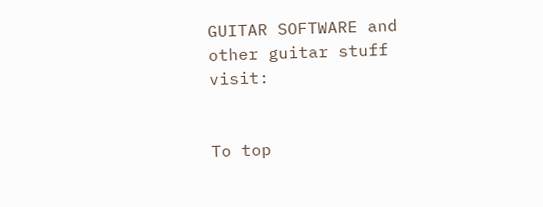GUITAR SOFTWARE and other guitar stuff visit:


To top